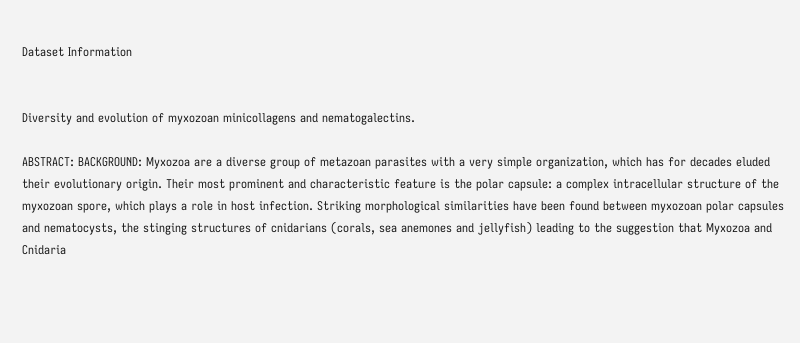Dataset Information


Diversity and evolution of myxozoan minicollagens and nematogalectins.

ABSTRACT: BACKGROUND: Myxozoa are a diverse group of metazoan parasites with a very simple organization, which has for decades eluded their evolutionary origin. Their most prominent and characteristic feature is the polar capsule: a complex intracellular structure of the myxozoan spore, which plays a role in host infection. Striking morphological similarities have been found between myxozoan polar capsules and nematocysts, the stinging structures of cnidarians (corals, sea anemones and jellyfish) leading to the suggestion that Myxozoa and Cnidaria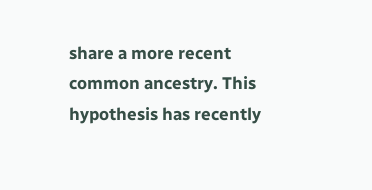share a more recent common ancestry. This hypothesis has recently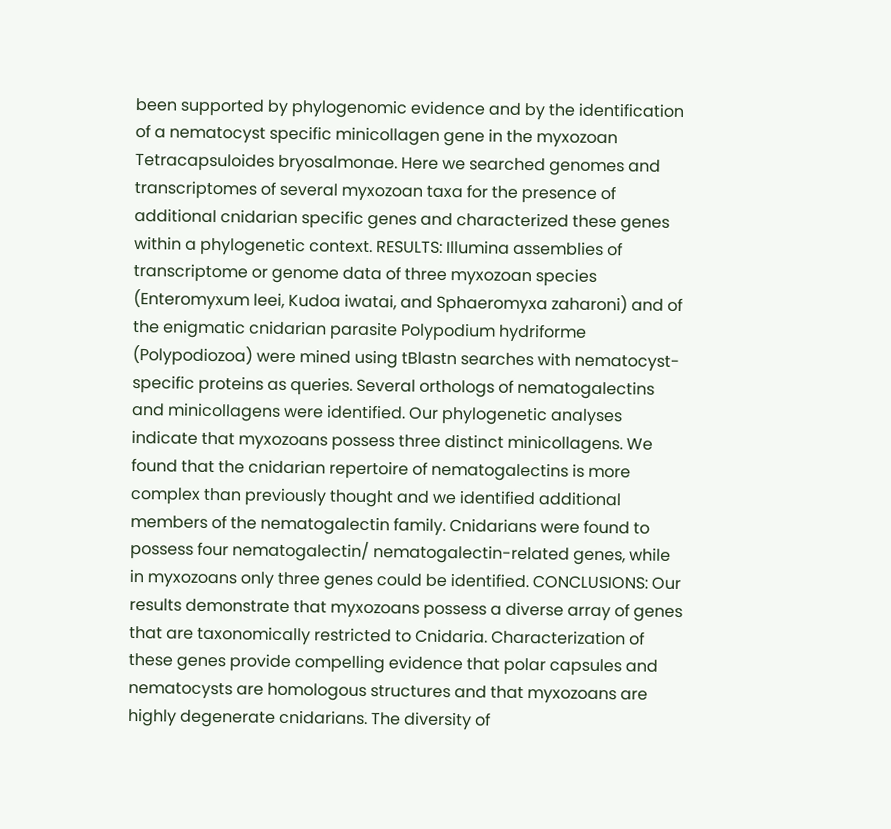been supported by phylogenomic evidence and by the identification of a nematocyst specific minicollagen gene in the myxozoan Tetracapsuloides bryosalmonae. Here we searched genomes and transcriptomes of several myxozoan taxa for the presence of additional cnidarian specific genes and characterized these genes within a phylogenetic context. RESULTS: Illumina assemblies of transcriptome or genome data of three myxozoan species (Enteromyxum leei, Kudoa iwatai, and Sphaeromyxa zaharoni) and of the enigmatic cnidarian parasite Polypodium hydriforme (Polypodiozoa) were mined using tBlastn searches with nematocyst-specific proteins as queries. Several orthologs of nematogalectins and minicollagens were identified. Our phylogenetic analyses indicate that myxozoans possess three distinct minicollagens. We found that the cnidarian repertoire of nematogalectins is more complex than previously thought and we identified additional members of the nematogalectin family. Cnidarians were found to possess four nematogalectin/ nematogalectin-related genes, while in myxozoans only three genes could be identified. CONCLUSIONS: Our results demonstrate that myxozoans possess a diverse array of genes that are taxonomically restricted to Cnidaria. Characterization of these genes provide compelling evidence that polar capsules and nematocysts are homologous structures and that myxozoans are highly degenerate cnidarians. The diversity of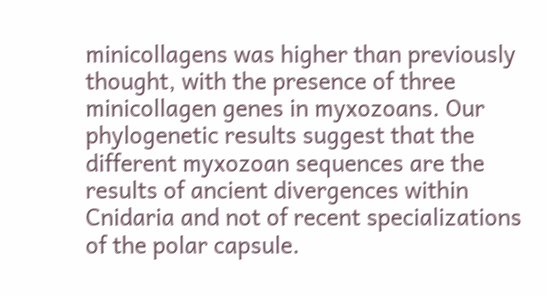minicollagens was higher than previously thought, with the presence of three minicollagen genes in myxozoans. Our phylogenetic results suggest that the different myxozoan sequences are the results of ancient divergences within Cnidaria and not of recent specializations of the polar capsule.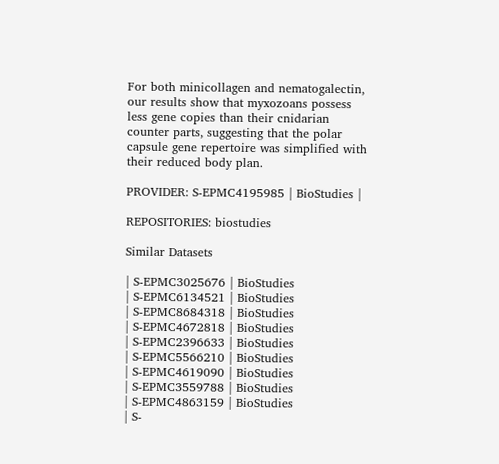For both minicollagen and nematogalectin, our results show that myxozoans possess less gene copies than their cnidarian counter parts, suggesting that the polar capsule gene repertoire was simplified with their reduced body plan.

PROVIDER: S-EPMC4195985 | BioStudies |

REPOSITORIES: biostudies

Similar Datasets

| S-EPMC3025676 | BioStudies
| S-EPMC6134521 | BioStudies
| S-EPMC8684318 | BioStudies
| S-EPMC4672818 | BioStudies
| S-EPMC2396633 | BioStudies
| S-EPMC5566210 | BioStudies
| S-EPMC4619090 | BioStudies
| S-EPMC3559788 | BioStudies
| S-EPMC4863159 | BioStudies
| S-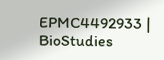EPMC4492933 | BioStudies